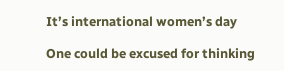It’s international women’s day

One could be excused for thinking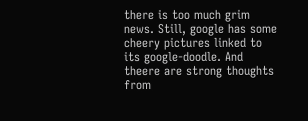there is too much grim news. Still, google has some cheery pictures linked to its google-doodle. And theere are strong thoughts from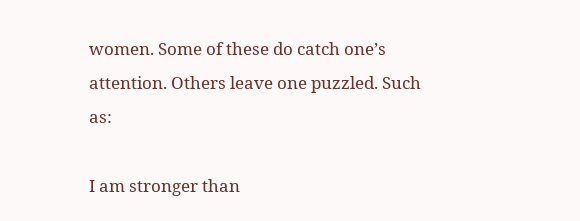women. Some of these do catch one’s attention. Others leave one puzzled. Such as:

I am stronger than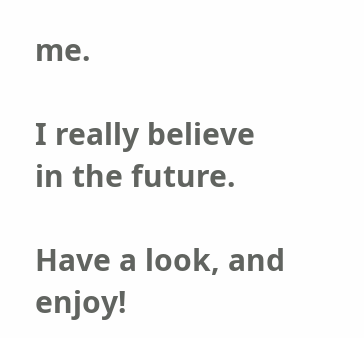me.

I really believe in the future.

Have a look, and enjoy!